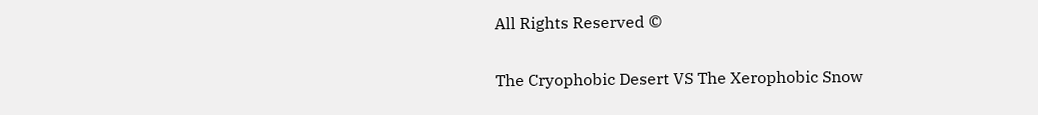All Rights Reserved ©

The Cryophobic Desert VS The Xerophobic Snow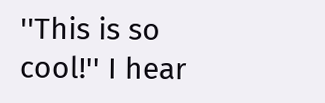''This is so cool!'' I hear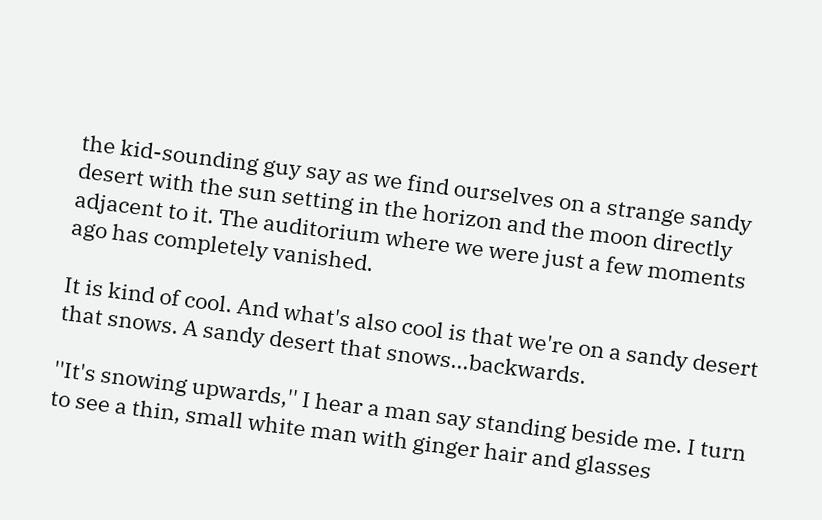the kid-sounding guy say as we find ourselves on a strange sandy desert with the sun setting in the horizon and the moon directly adjacent to it. The auditorium where we were just a few moments ago has completely vanished.

It is kind of cool. And what's also cool is that we're on a sandy desert that snows. A sandy desert that snows...backwards.

''It's snowing upwards,'' I hear a man say standing beside me. I turn to see a thin, small white man with ginger hair and glasses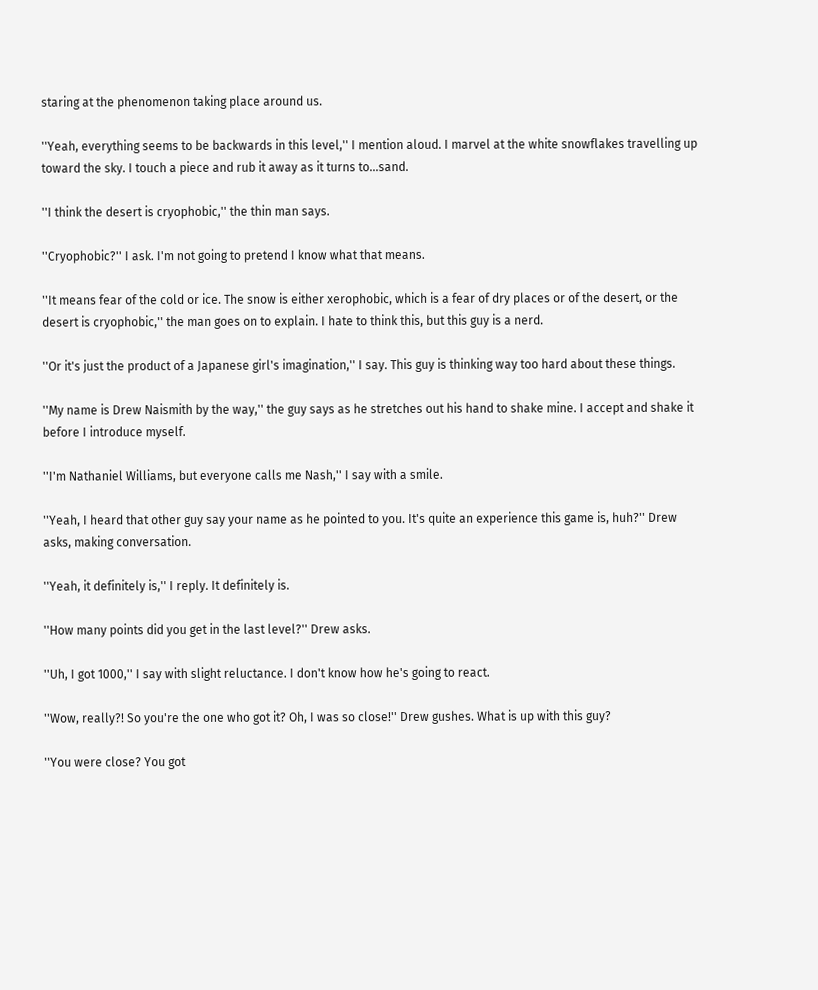staring at the phenomenon taking place around us.

''Yeah, everything seems to be backwards in this level,'' I mention aloud. I marvel at the white snowflakes travelling up toward the sky. I touch a piece and rub it away as it turns to...sand.

''I think the desert is cryophobic,'' the thin man says.

''Cryophobic?'' I ask. I'm not going to pretend I know what that means.

''It means fear of the cold or ice. The snow is either xerophobic, which is a fear of dry places or of the desert, or the desert is cryophobic,'' the man goes on to explain. I hate to think this, but this guy is a nerd.

''Or it's just the product of a Japanese girl's imagination,'' I say. This guy is thinking way too hard about these things.

''My name is Drew Naismith by the way,'' the guy says as he stretches out his hand to shake mine. I accept and shake it before I introduce myself.

''I'm Nathaniel Williams, but everyone calls me Nash,'' I say with a smile.

''Yeah, I heard that other guy say your name as he pointed to you. It's quite an experience this game is, huh?'' Drew asks, making conversation.

''Yeah, it definitely is,'' I reply. It definitely is.

''How many points did you get in the last level?'' Drew asks.

''Uh, I got 1000,'' I say with slight reluctance. I don't know how he's going to react.

''Wow, really?! So you're the one who got it? Oh, I was so close!'' Drew gushes. What is up with this guy?

''You were close? You got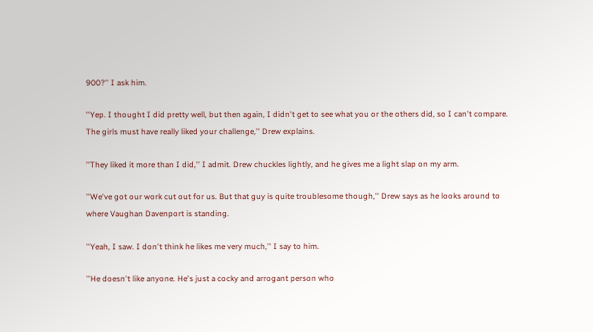900?'' I ask him.

''Yep. I thought I did pretty well, but then again, I didn't get to see what you or the others did, so I can't compare. The girls must have really liked your challenge,'' Drew explains.

''They liked it more than I did,'' I admit. Drew chuckles lightly, and he gives me a light slap on my arm.

''We've got our work cut out for us. But that guy is quite troublesome though,'' Drew says as he looks around to where Vaughan Davenport is standing.

''Yeah, I saw. I don't think he likes me very much,'' I say to him.

''He doesn't like anyone. He's just a cocky and arrogant person who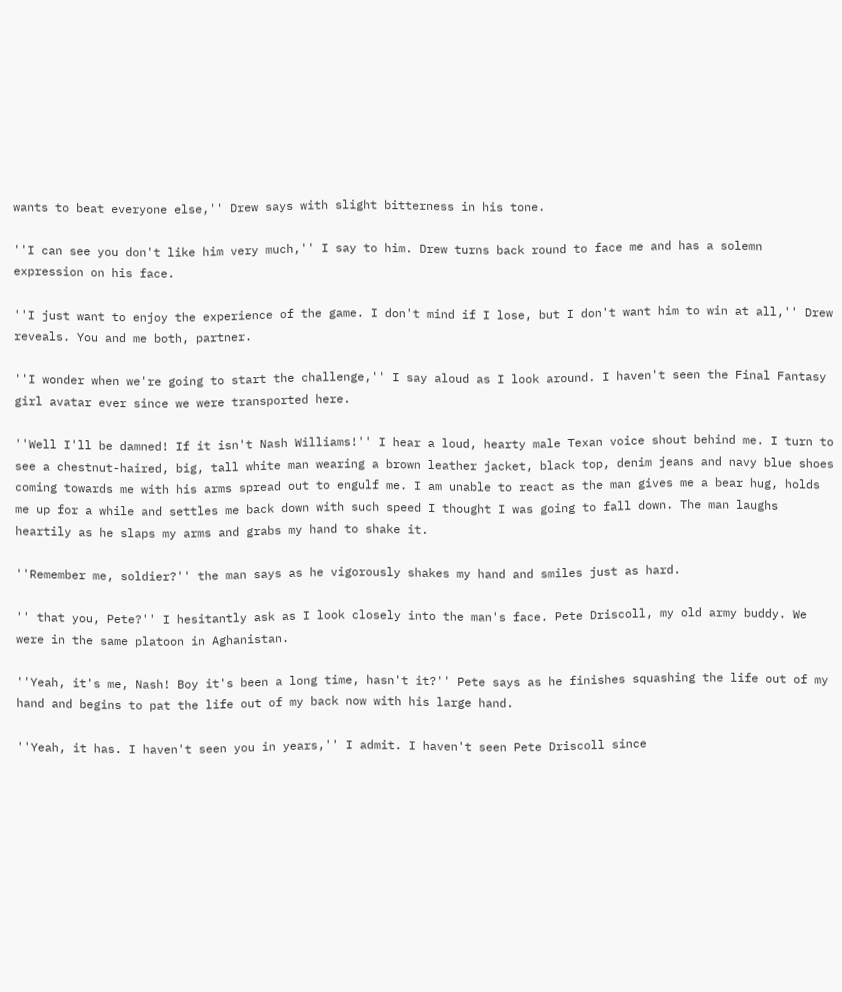wants to beat everyone else,'' Drew says with slight bitterness in his tone.

''I can see you don't like him very much,'' I say to him. Drew turns back round to face me and has a solemn expression on his face.

''I just want to enjoy the experience of the game. I don't mind if I lose, but I don't want him to win at all,'' Drew reveals. You and me both, partner.

''I wonder when we're going to start the challenge,'' I say aloud as I look around. I haven't seen the Final Fantasy girl avatar ever since we were transported here.

''Well I'll be damned! If it isn't Nash Williams!'' I hear a loud, hearty male Texan voice shout behind me. I turn to see a chestnut-haired, big, tall white man wearing a brown leather jacket, black top, denim jeans and navy blue shoes coming towards me with his arms spread out to engulf me. I am unable to react as the man gives me a bear hug, holds me up for a while and settles me back down with such speed I thought I was going to fall down. The man laughs heartily as he slaps my arms and grabs my hand to shake it.

''Remember me, soldier?'' the man says as he vigorously shakes my hand and smiles just as hard.

'' that you, Pete?'' I hesitantly ask as I look closely into the man's face. Pete Driscoll, my old army buddy. We were in the same platoon in Aghanistan.

''Yeah, it's me, Nash! Boy it's been a long time, hasn't it?'' Pete says as he finishes squashing the life out of my hand and begins to pat the life out of my back now with his large hand.

''Yeah, it has. I haven't seen you in years,'' I admit. I haven't seen Pete Driscoll since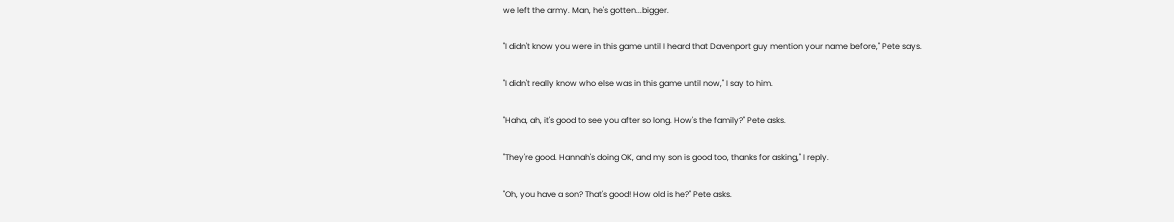we left the army. Man, he's gotten...bigger.

''I didn't know you were in this game until I heard that Davenport guy mention your name before,'' Pete says.

''I didn't really know who else was in this game until now,'' I say to him.

''Haha, ah, it's good to see you after so long. How's the family?'' Pete asks.

''They're good. Hannah's doing OK, and my son is good too, thanks for asking,'' I reply.

''Oh, you have a son? That's good! How old is he?'' Pete asks.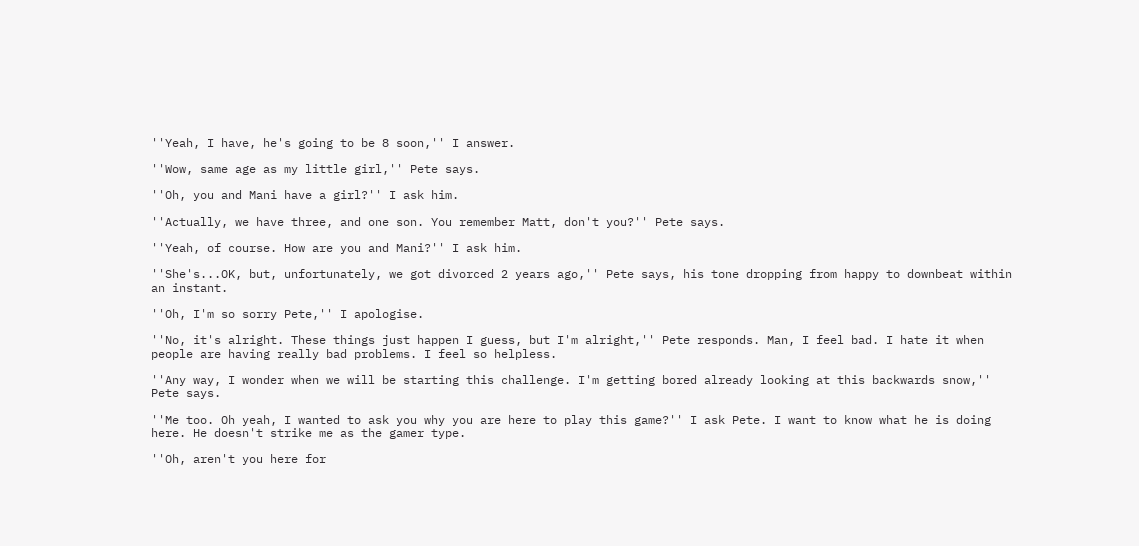''Yeah, I have, he's going to be 8 soon,'' I answer.

''Wow, same age as my little girl,'' Pete says.

''Oh, you and Mani have a girl?'' I ask him.

''Actually, we have three, and one son. You remember Matt, don't you?'' Pete says.

''Yeah, of course. How are you and Mani?'' I ask him.

''She's...OK, but, unfortunately, we got divorced 2 years ago,'' Pete says, his tone dropping from happy to downbeat within an instant.

''Oh, I'm so sorry Pete,'' I apologise.

''No, it's alright. These things just happen I guess, but I'm alright,'' Pete responds. Man, I feel bad. I hate it when people are having really bad problems. I feel so helpless.

''Any way, I wonder when we will be starting this challenge. I'm getting bored already looking at this backwards snow,'' Pete says.

''Me too. Oh yeah, I wanted to ask you why you are here to play this game?'' I ask Pete. I want to know what he is doing here. He doesn't strike me as the gamer type.

''Oh, aren't you here for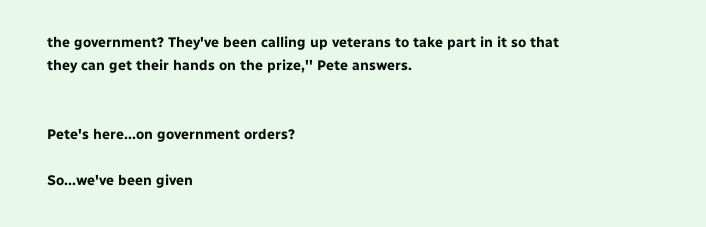the government? They've been calling up veterans to take part in it so that they can get their hands on the prize,'' Pete answers.


Pete's here...on government orders?

So...we've been given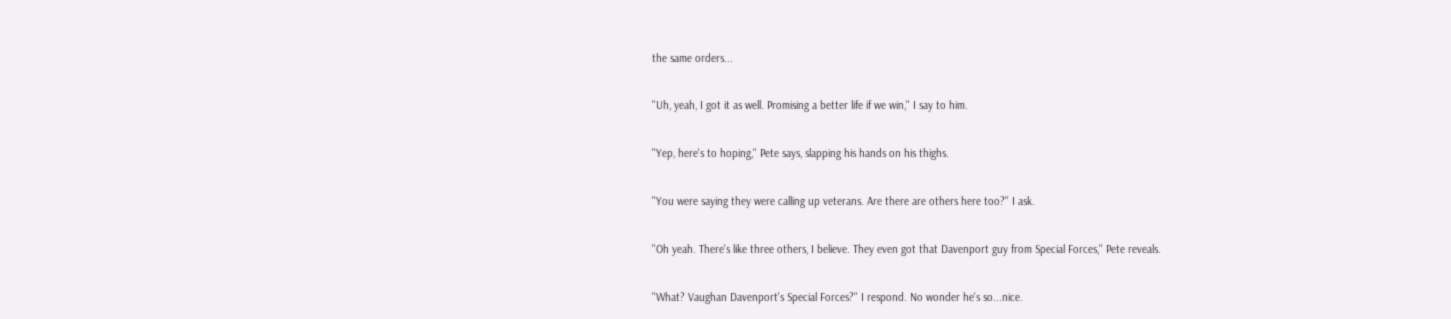the same orders...

''Uh, yeah, I got it as well. Promising a better life if we win,'' I say to him.

''Yep, here's to hoping,'' Pete says, slapping his hands on his thighs.

''You were saying they were calling up veterans. Are there are others here too?'' I ask.

''Oh yeah. There's like three others, I believe. They even got that Davenport guy from Special Forces,'' Pete reveals.

''What? Vaughan Davenport's Special Forces?'' I respond. No wonder he's so...nice.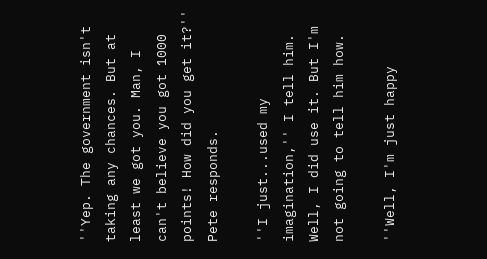''Yep. The government isn't taking any chances. But at least we got you. Man, I can't believe you got 1000 points! How did you get it?'' Pete responds.

''I just...used my imagination,'' I tell him. Well, I did use it. But I'm not going to tell him how.

''Well, I'm just happy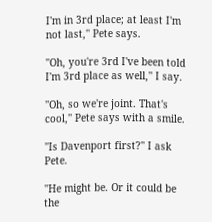I'm in 3rd place; at least I'm not last,'' Pete says.

''Oh, you're 3rd I've been told I'm 3rd place as well,'' I say.

''Oh, so we're joint. That's cool,'' Pete says with a smile.

''Is Davenport first?'' I ask Pete.

''He might be. Or it could be the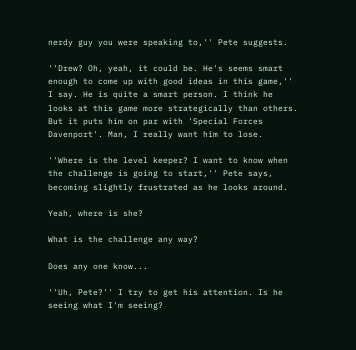nerdy guy you were speaking to,'' Pete suggests.

''Drew? Oh, yeah, it could be. He's seems smart enough to come up with good ideas in this game,'' I say. He is quite a smart person. I think he looks at this game more strategically than others. But it puts him on par with 'Special Forces Davenport'. Man, I really want him to lose.

''Where is the level keeper? I want to know when the challenge is going to start,'' Pete says, becoming slightly frustrated as he looks around.

Yeah, where is she?

What is the challenge any way?

Does any one know...

''Uh, Pete?'' I try to get his attention. Is he seeing what I'm seeing?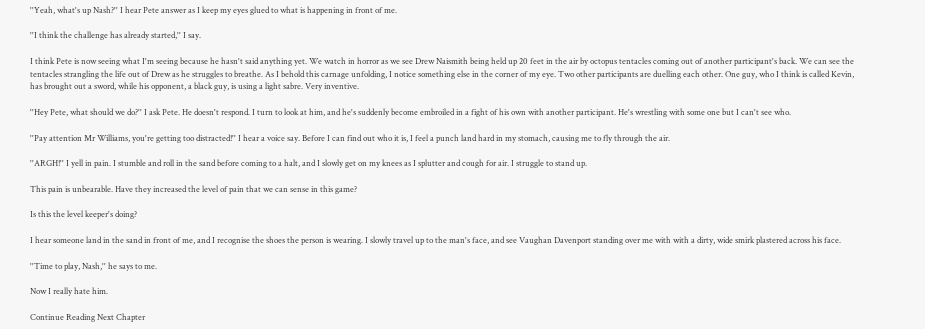''Yeah, what's up Nash?'' I hear Pete answer as I keep my eyes glued to what is happening in front of me.

''I think the challenge has already started,'' I say.

I think Pete is now seeing what I'm seeing because he hasn't said anything yet. We watch in horror as we see Drew Naismith being held up 20 feet in the air by octopus tentacles coming out of another participant's back. We can see the tentacles strangling the life out of Drew as he struggles to breathe. As I behold this carnage unfolding, I notice something else in the corner of my eye. Two other participants are duelling each other. One guy, who I think is called Kevin, has brought out a sword, while his opponent, a black guy, is using a light sabre. Very inventive.

''Hey Pete, what should we do?'' I ask Pete. He doesn't respond. I turn to look at him, and he's suddenly become embroiled in a fight of his own with another participant. He's wrestling with some one but I can't see who.

''Pay attention Mr Williams, you're getting too distracted!'' I hear a voice say. Before I can find out who it is, I feel a punch land hard in my stomach, causing me to fly through the air.

''ARGH!'' I yell in pain. I stumble and roll in the sand before coming to a halt, and I slowly get on my knees as I splutter and cough for air. I struggle to stand up.

This pain is unbearable. Have they increased the level of pain that we can sense in this game?

Is this the level keeper's doing?

I hear someone land in the sand in front of me, and I recognise the shoes the person is wearing. I slowly travel up to the man's face, and see Vaughan Davenport standing over me with with a dirty, wide smirk plastered across his face.

''Time to play, Nash,'' he says to me.

Now I really hate him.

Continue Reading Next Chapter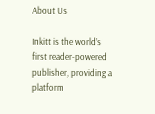About Us

Inkitt is the world’s first reader-powered publisher, providing a platform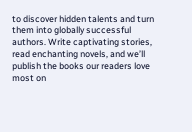to discover hidden talents and turn them into globally successful authors. Write captivating stories, read enchanting novels, and we’ll publish the books our readers love most on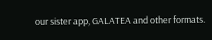our sister app, GALATEA and other formats.